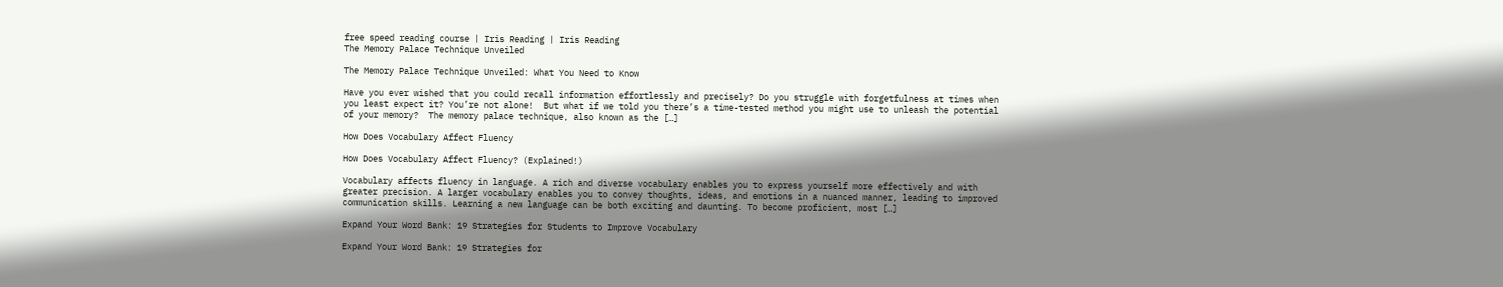free speed reading course | Iris Reading | Iris Reading
The Memory Palace Technique Unveiled

The Memory Palace Technique Unveiled: What You Need to Know

Have you ever wished that you could recall information effortlessly and precisely? Do you struggle with forgetfulness at times when you least expect it? You’re not alone!  But what if we told you there’s a time-tested method you might use to unleash the potential of your memory?  The memory palace technique, also known as the […]

How Does Vocabulary Affect Fluency

How Does Vocabulary Affect Fluency? (Explained!)

Vocabulary affects fluency in language. A rich and diverse vocabulary enables you to express yourself more effectively and with greater precision. A larger vocabulary enables you to convey thoughts, ideas, and emotions in a nuanced manner, leading to improved communication skills. Learning a new language can be both exciting and daunting. To become proficient, most […]

Expand Your Word Bank: 19 Strategies for Students to Improve Vocabulary

Expand Your Word Bank: 19 Strategies for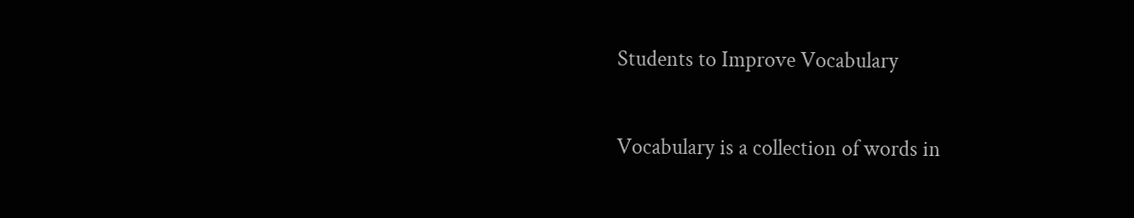Students to Improve Vocabulary

Vocabulary is a collection of words in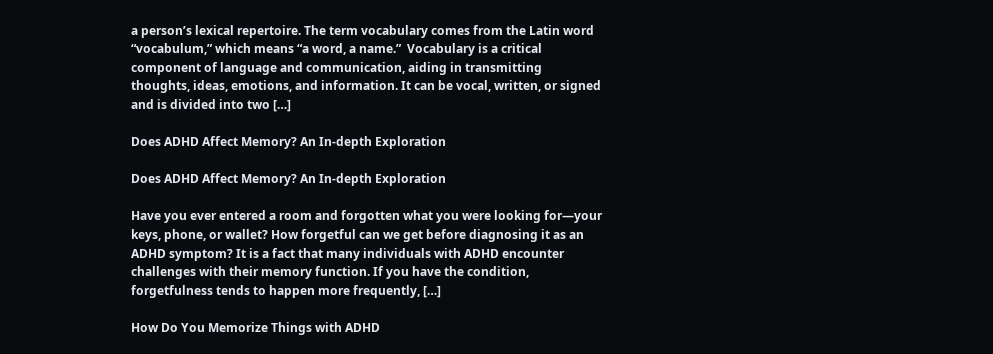a person’s lexical repertoire. The term vocabulary comes from the Latin word “vocabulum,” which means “a word, a name.”  Vocabulary is a critical component of language and communication, aiding in transmitting thoughts, ideas, emotions, and information. It can be vocal, written, or signed and is divided into two […]

Does ADHD Affect Memory? An In-depth Exploration

Does ADHD Affect Memory? An In-depth Exploration

Have you ever entered a room and forgotten what you were looking for—your keys, phone, or wallet? How forgetful can we get before diagnosing it as an ADHD symptom? It is a fact that many individuals with ADHD encounter challenges with their memory function. If you have the condition, forgetfulness tends to happen more frequently, […]

How Do You Memorize Things with ADHD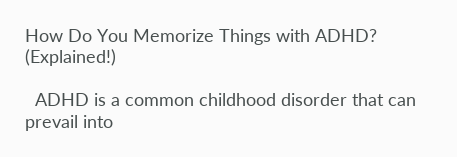How Do You Memorize Things with ADHD? (Explained!)

  ADHD is a common childhood disorder that can prevail into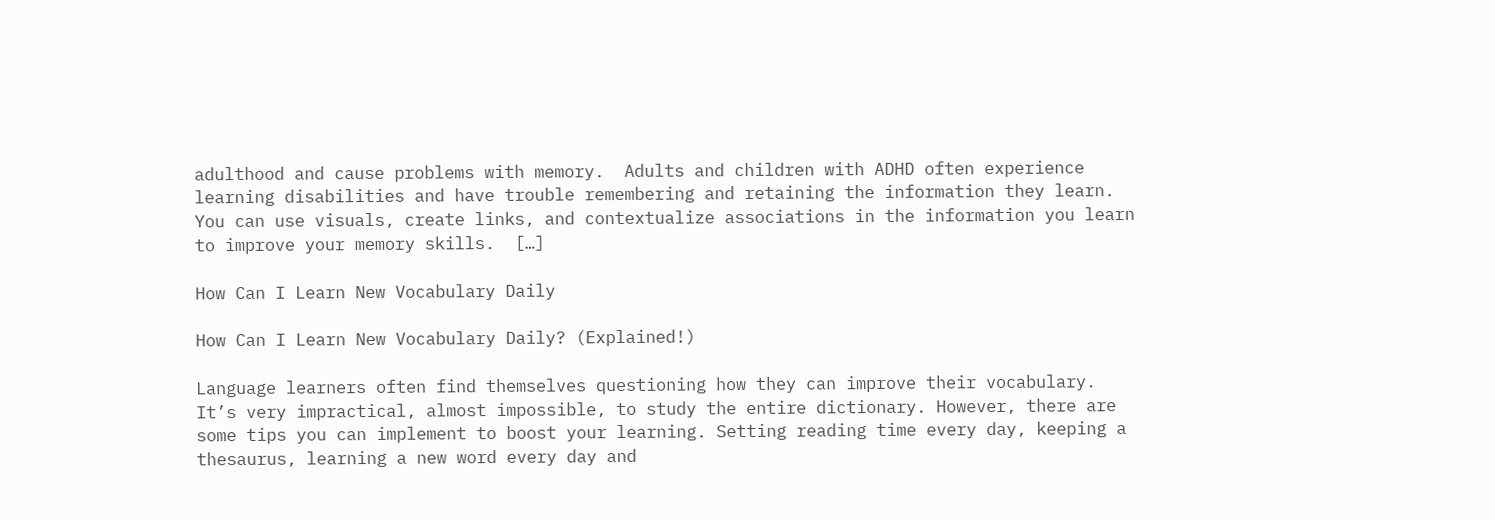adulthood and cause problems with memory.  Adults and children with ADHD often experience learning disabilities and have trouble remembering and retaining the information they learn. You can use visuals, create links, and contextualize associations in the information you learn to improve your memory skills.  […]

How Can I Learn New Vocabulary Daily

How Can I Learn New Vocabulary Daily? (Explained!)

Language learners often find themselves questioning how they can improve their vocabulary.  It’s very impractical, almost impossible, to study the entire dictionary. However, there are some tips you can implement to boost your learning. Setting reading time every day, keeping a thesaurus, learning a new word every day and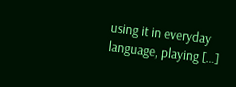using it in everyday language, playing […]